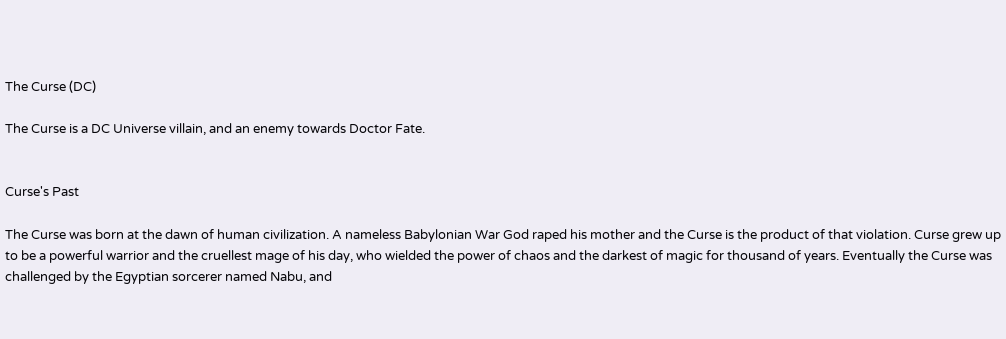The Curse (DC)

The Curse is a DC Universe villain, and an enemy towards Doctor Fate.


Curse's Past

The Curse was born at the dawn of human civilization. A nameless Babylonian War God raped his mother and the Curse is the product of that violation. Curse grew up to be a powerful warrior and the cruellest mage of his day, who wielded the power of chaos and the darkest of magic for thousand of years. Eventually the Curse was challenged by the Egyptian sorcerer named Nabu, and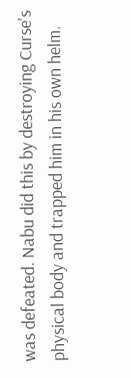was defeated. Nabu did this by destroying Curse's physical body and trapped him in his own helm.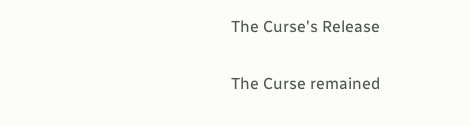The Curse's Release

The Curse remained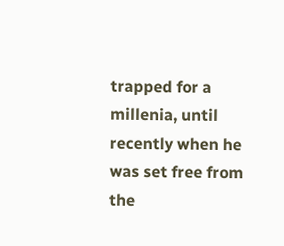trapped for a millenia, until recently when he was set free from the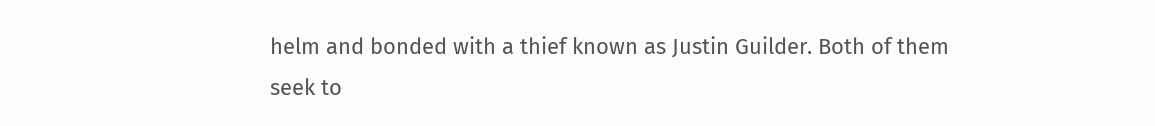helm and bonded with a thief known as Justin Guilder. Both of them seek to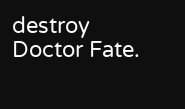destroy Doctor Fate.